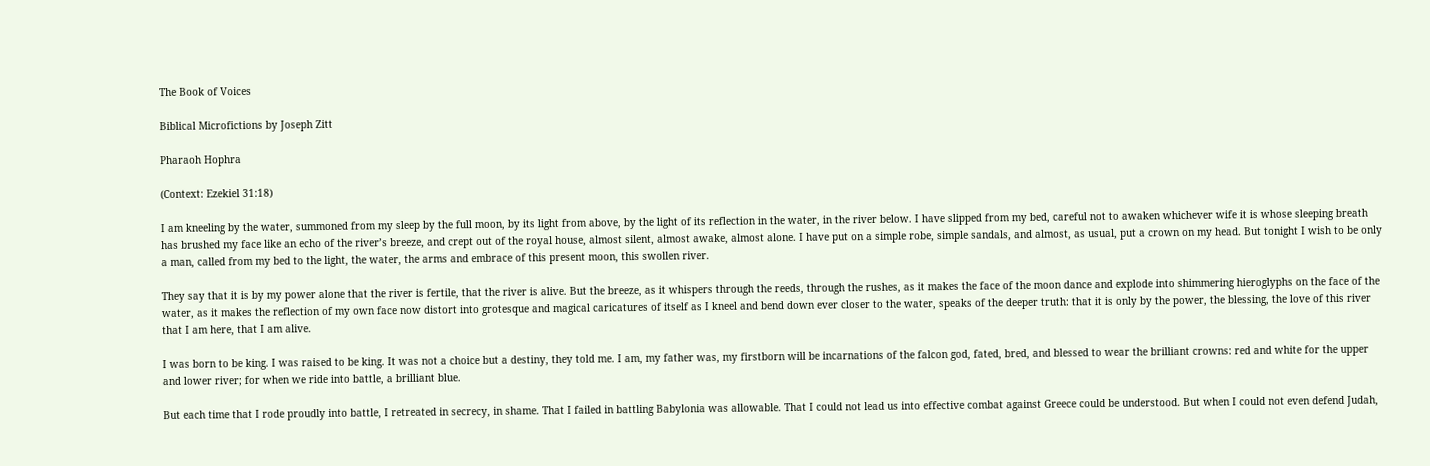The Book of Voices

Biblical Microfictions by Joseph Zitt

Pharaoh Hophra

(Context: Ezekiel 31:18)

I am kneeling by the water, summoned from my sleep by the full moon, by its light from above, by the light of its reflection in the water, in the river below. I have slipped from my bed, careful not to awaken whichever wife it is whose sleeping breath has brushed my face like an echo of the river’s breeze, and crept out of the royal house, almost silent, almost awake, almost alone. I have put on a simple robe, simple sandals, and almost, as usual, put a crown on my head. But tonight I wish to be only a man, called from my bed to the light, the water, the arms and embrace of this present moon, this swollen river.

They say that it is by my power alone that the river is fertile, that the river is alive. But the breeze, as it whispers through the reeds, through the rushes, as it makes the face of the moon dance and explode into shimmering hieroglyphs on the face of the water, as it makes the reflection of my own face now distort into grotesque and magical caricatures of itself as I kneel and bend down ever closer to the water, speaks of the deeper truth: that it is only by the power, the blessing, the love of this river that I am here, that I am alive.

I was born to be king. I was raised to be king. It was not a choice but a destiny, they told me. I am, my father was, my firstborn will be incarnations of the falcon god, fated, bred, and blessed to wear the brilliant crowns: red and white for the upper and lower river; for when we ride into battle, a brilliant blue.

But each time that I rode proudly into battle, I retreated in secrecy, in shame. That I failed in battling Babylonia was allowable. That I could not lead us into effective combat against Greece could be understood. But when I could not even defend Judah,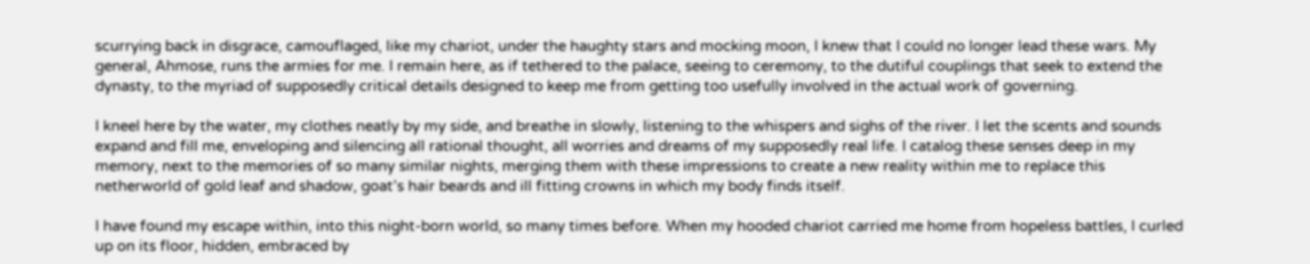scurrying back in disgrace, camouflaged, like my chariot, under the haughty stars and mocking moon, I knew that I could no longer lead these wars. My general, Ahmose, runs the armies for me. I remain here, as if tethered to the palace, seeing to ceremony, to the dutiful couplings that seek to extend the dynasty, to the myriad of supposedly critical details designed to keep me from getting too usefully involved in the actual work of governing.

I kneel here by the water, my clothes neatly by my side, and breathe in slowly, listening to the whispers and sighs of the river. I let the scents and sounds expand and fill me, enveloping and silencing all rational thought, all worries and dreams of my supposedly real life. I catalog these senses deep in my memory, next to the memories of so many similar nights, merging them with these impressions to create a new reality within me to replace this netherworld of gold leaf and shadow, goat’s hair beards and ill fitting crowns in which my body finds itself.

I have found my escape within, into this night-born world, so many times before. When my hooded chariot carried me home from hopeless battles, I curled up on its floor, hidden, embraced by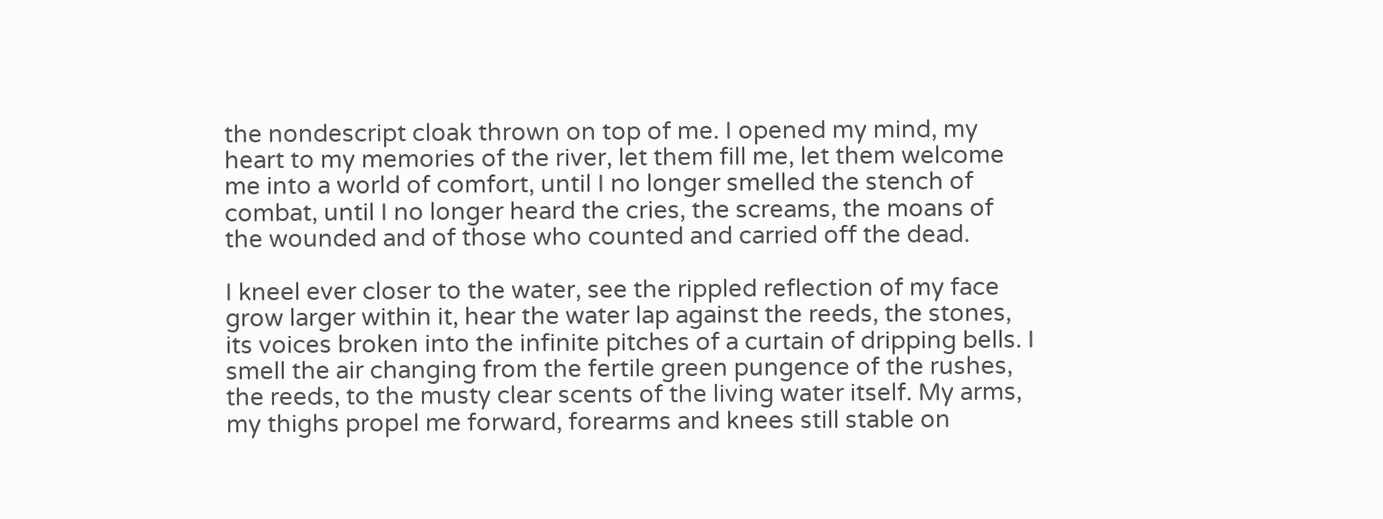the nondescript cloak thrown on top of me. I opened my mind, my heart to my memories of the river, let them fill me, let them welcome me into a world of comfort, until I no longer smelled the stench of combat, until I no longer heard the cries, the screams, the moans of the wounded and of those who counted and carried off the dead.

I kneel ever closer to the water, see the rippled reflection of my face grow larger within it, hear the water lap against the reeds, the stones, its voices broken into the infinite pitches of a curtain of dripping bells. I smell the air changing from the fertile green pungence of the rushes, the reeds, to the musty clear scents of the living water itself. My arms, my thighs propel me forward, forearms and knees still stable on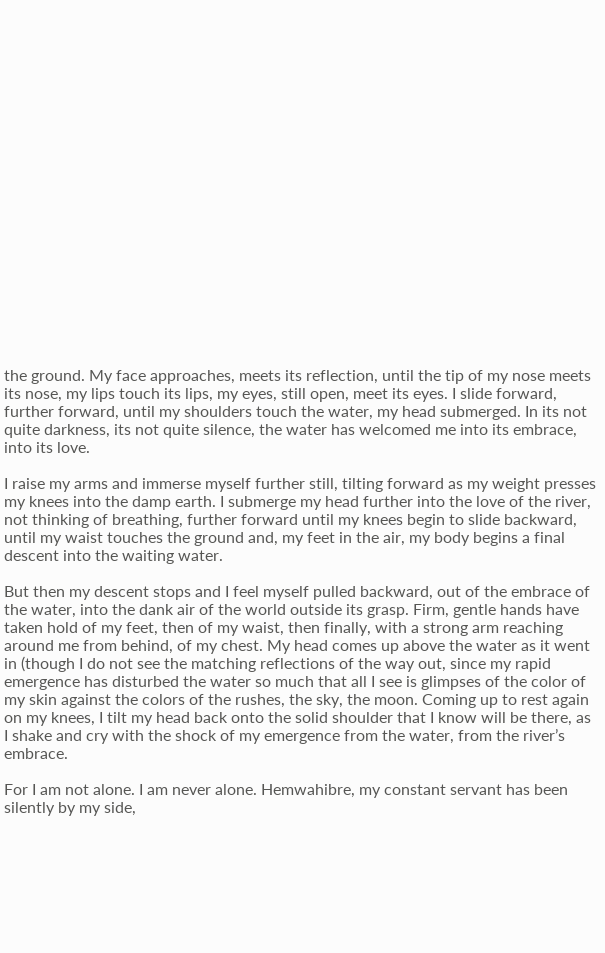the ground. My face approaches, meets its reflection, until the tip of my nose meets its nose, my lips touch its lips, my eyes, still open, meet its eyes. I slide forward, further forward, until my shoulders touch the water, my head submerged. In its not quite darkness, its not quite silence, the water has welcomed me into its embrace, into its love.

I raise my arms and immerse myself further still, tilting forward as my weight presses my knees into the damp earth. I submerge my head further into the love of the river, not thinking of breathing, further forward until my knees begin to slide backward, until my waist touches the ground and, my feet in the air, my body begins a final descent into the waiting water.

But then my descent stops and I feel myself pulled backward, out of the embrace of the water, into the dank air of the world outside its grasp. Firm, gentle hands have taken hold of my feet, then of my waist, then finally, with a strong arm reaching around me from behind, of my chest. My head comes up above the water as it went in (though I do not see the matching reflections of the way out, since my rapid emergence has disturbed the water so much that all I see is glimpses of the color of my skin against the colors of the rushes, the sky, the moon. Coming up to rest again on my knees, I tilt my head back onto the solid shoulder that I know will be there, as I shake and cry with the shock of my emergence from the water, from the river’s embrace.

For I am not alone. I am never alone. Hemwahibre, my constant servant has been silently by my side,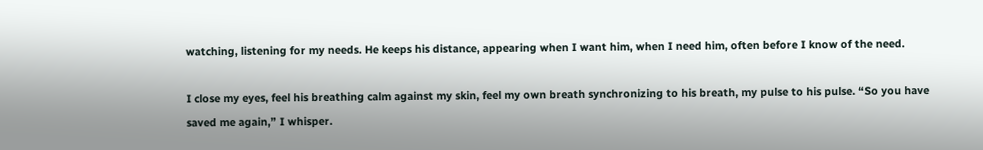watching, listening for my needs. He keeps his distance, appearing when I want him, when I need him, often before I know of the need.

I close my eyes, feel his breathing calm against my skin, feel my own breath synchronizing to his breath, my pulse to his pulse. “So you have saved me again,” I whisper.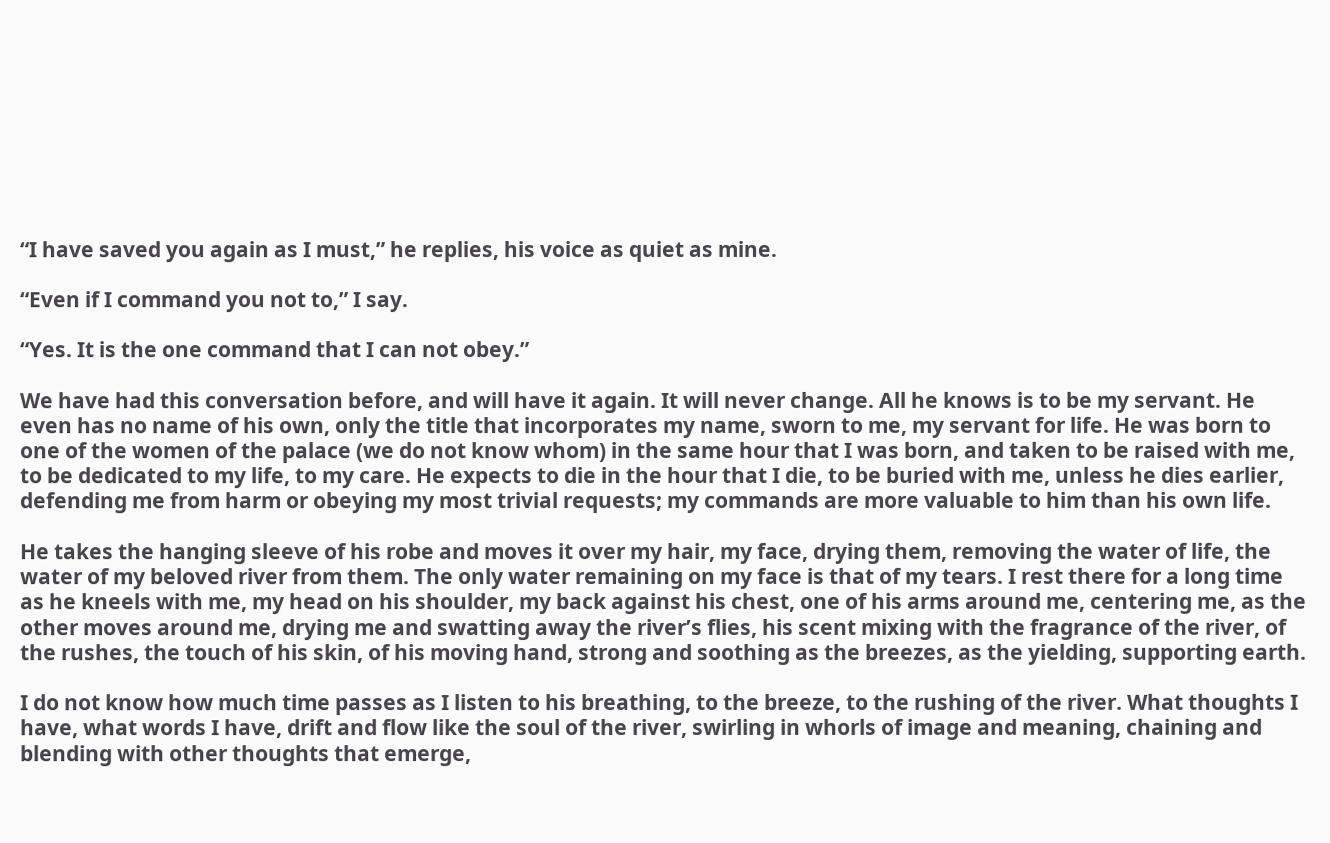“I have saved you again as I must,” he replies, his voice as quiet as mine.

“Even if I command you not to,” I say.

“Yes. It is the one command that I can not obey.”

We have had this conversation before, and will have it again. It will never change. All he knows is to be my servant. He even has no name of his own, only the title that incorporates my name, sworn to me, my servant for life. He was born to one of the women of the palace (we do not know whom) in the same hour that I was born, and taken to be raised with me, to be dedicated to my life, to my care. He expects to die in the hour that I die, to be buried with me, unless he dies earlier, defending me from harm or obeying my most trivial requests; my commands are more valuable to him than his own life.

He takes the hanging sleeve of his robe and moves it over my hair, my face, drying them, removing the water of life, the water of my beloved river from them. The only water remaining on my face is that of my tears. I rest there for a long time as he kneels with me, my head on his shoulder, my back against his chest, one of his arms around me, centering me, as the other moves around me, drying me and swatting away the river’s flies, his scent mixing with the fragrance of the river, of the rushes, the touch of his skin, of his moving hand, strong and soothing as the breezes, as the yielding, supporting earth.

I do not know how much time passes as I listen to his breathing, to the breeze, to the rushing of the river. What thoughts I have, what words I have, drift and flow like the soul of the river, swirling in whorls of image and meaning, chaining and blending with other thoughts that emerge,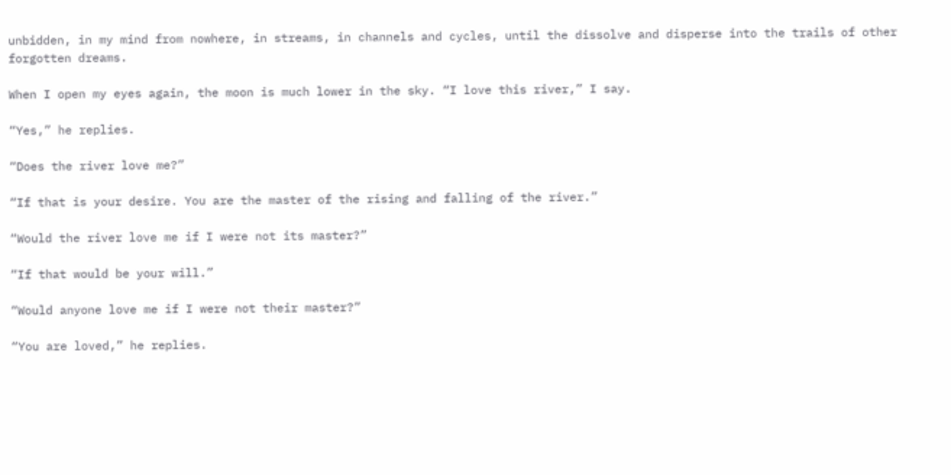unbidden, in my mind from nowhere, in streams, in channels and cycles, until the dissolve and disperse into the trails of other forgotten dreams.

When I open my eyes again, the moon is much lower in the sky. “I love this river,” I say.

“Yes,” he replies.

“Does the river love me?”

“If that is your desire. You are the master of the rising and falling of the river.”

“Would the river love me if I were not its master?”

“If that would be your will.”

“Would anyone love me if I were not their master?”

“You are loved,” he replies.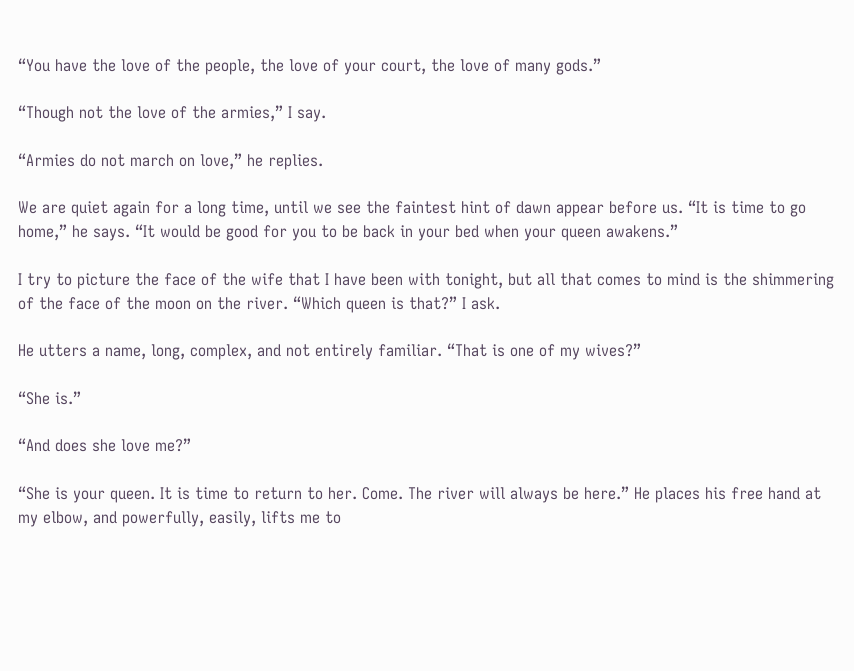“You have the love of the people, the love of your court, the love of many gods.”

“Though not the love of the armies,” I say.

“Armies do not march on love,” he replies.

We are quiet again for a long time, until we see the faintest hint of dawn appear before us. “It is time to go home,” he says. “It would be good for you to be back in your bed when your queen awakens.”

I try to picture the face of the wife that I have been with tonight, but all that comes to mind is the shimmering of the face of the moon on the river. “Which queen is that?” I ask.

He utters a name, long, complex, and not entirely familiar. “That is one of my wives?”

“She is.”

“And does she love me?”

“She is your queen. It is time to return to her. Come. The river will always be here.” He places his free hand at my elbow, and powerfully, easily, lifts me to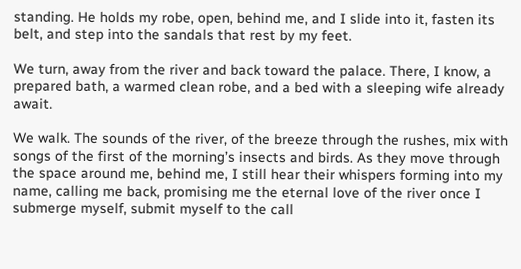standing. He holds my robe, open, behind me, and I slide into it, fasten its belt, and step into the sandals that rest by my feet.

We turn, away from the river and back toward the palace. There, I know, a prepared bath, a warmed clean robe, and a bed with a sleeping wife already await.

We walk. The sounds of the river, of the breeze through the rushes, mix with songs of the first of the morning’s insects and birds. As they move through the space around me, behind me, I still hear their whispers forming into my name, calling me back, promising me the eternal love of the river once I submerge myself, submit myself to the call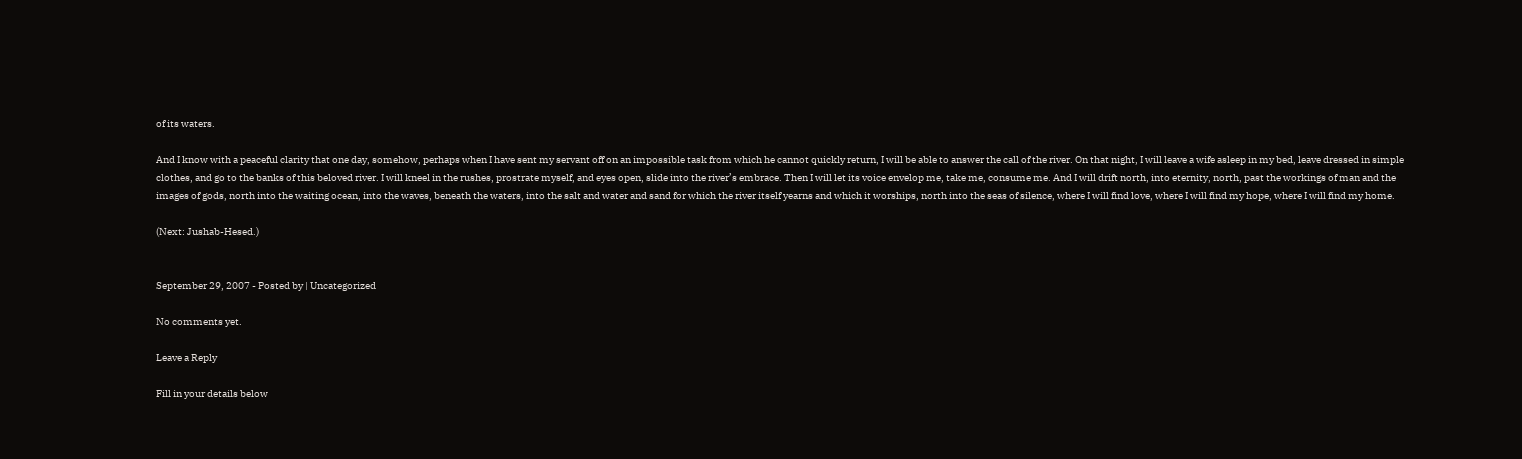of its waters.

And I know with a peaceful clarity that one day, somehow, perhaps when I have sent my servant off on an impossible task from which he cannot quickly return, I will be able to answer the call of the river. On that night, I will leave a wife asleep in my bed, leave dressed in simple clothes, and go to the banks of this beloved river. I will kneel in the rushes, prostrate myself, and eyes open, slide into the river’s embrace. Then I will let its voice envelop me, take me, consume me. And I will drift north, into eternity, north, past the workings of man and the images of gods, north into the waiting ocean, into the waves, beneath the waters, into the salt and water and sand for which the river itself yearns and which it worships, north into the seas of silence, where I will find love, where I will find my hope, where I will find my home.

(Next: Jushab-Hesed.)


September 29, 2007 - Posted by | Uncategorized

No comments yet.

Leave a Reply

Fill in your details below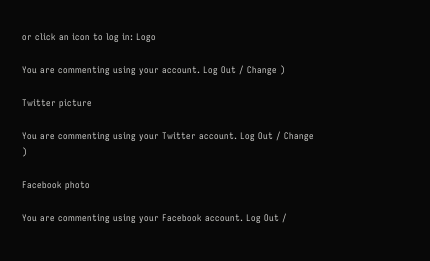or click an icon to log in: Logo

You are commenting using your account. Log Out / Change )

Twitter picture

You are commenting using your Twitter account. Log Out / Change )

Facebook photo

You are commenting using your Facebook account. Log Out /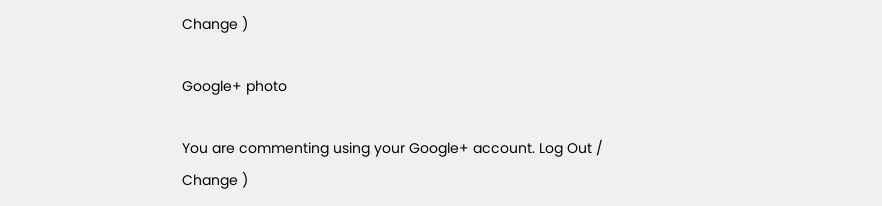Change )

Google+ photo

You are commenting using your Google+ account. Log Out / Change )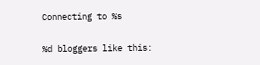Connecting to %s

%d bloggers like this: